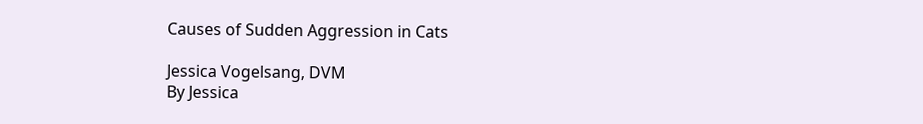Causes of Sudden Aggression in Cats

Jessica Vogelsang, DVM
By Jessica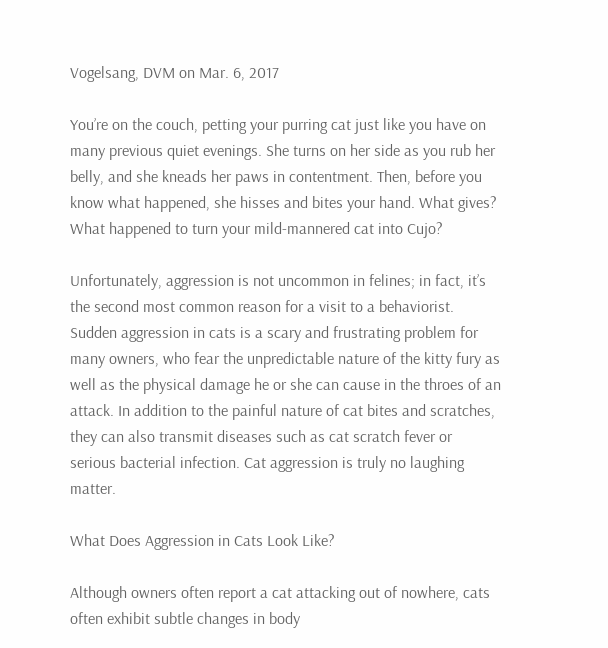Vogelsang, DVM on Mar. 6, 2017

You’re on the couch, petting your purring cat just like you have on many previous quiet evenings. She turns on her side as you rub her belly, and she kneads her paws in contentment. Then, before you know what happened, she hisses and bites your hand. What gives? What happened to turn your mild-mannered cat into Cujo?

Unfortunately, aggression is not uncommon in felines; in fact, it’s the second most common reason for a visit to a behaviorist. Sudden aggression in cats is a scary and frustrating problem for many owners, who fear the unpredictable nature of the kitty fury as well as the physical damage he or she can cause in the throes of an attack. In addition to the painful nature of cat bites and scratches, they can also transmit diseases such as cat scratch fever or serious bacterial infection. Cat aggression is truly no laughing matter.

What Does Aggression in Cats Look Like?

Although owners often report a cat attacking out of nowhere, cats often exhibit subtle changes in body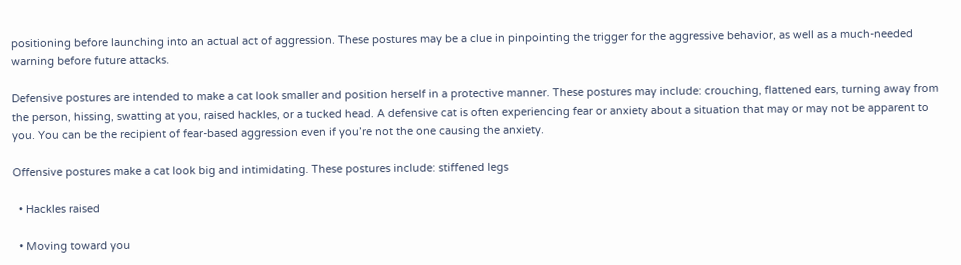positioning before launching into an actual act of aggression. These postures may be a clue in pinpointing the trigger for the aggressive behavior, as well as a much-needed warning before future attacks.

Defensive postures are intended to make a cat look smaller and position herself in a protective manner. These postures may include: crouching, flattened ears, turning away from the person, hissing, swatting at you, raised hackles, or a tucked head. A defensive cat is often experiencing fear or anxiety about a situation that may or may not be apparent to you. You can be the recipient of fear-based aggression even if you’re not the one causing the anxiety.

Offensive postures make a cat look big and intimidating. These postures include: stiffened legs

  • Hackles raised

  • Moving toward you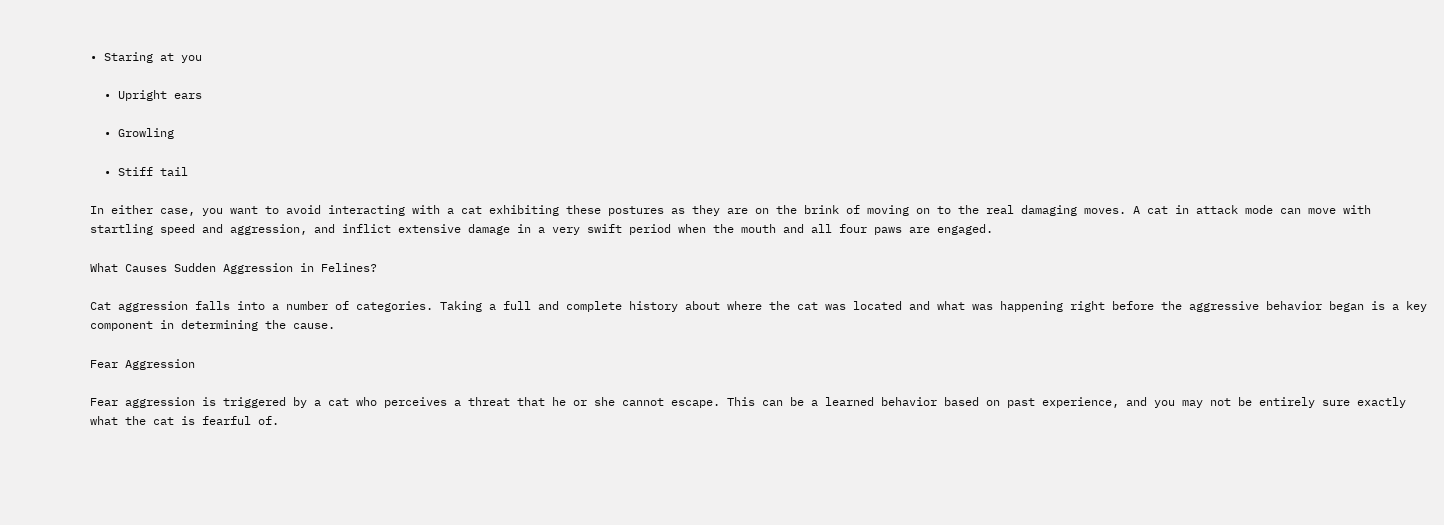• Staring at you

  • Upright ears

  • Growling

  • Stiff tail

In either case, you want to avoid interacting with a cat exhibiting these postures as they are on the brink of moving on to the real damaging moves. A cat in attack mode can move with startling speed and aggression, and inflict extensive damage in a very swift period when the mouth and all four paws are engaged.

What Causes Sudden Aggression in Felines?

Cat aggression falls into a number of categories. Taking a full and complete history about where the cat was located and what was happening right before the aggressive behavior began is a key component in determining the cause.

Fear Aggression

Fear aggression is triggered by a cat who perceives a threat that he or she cannot escape. This can be a learned behavior based on past experience, and you may not be entirely sure exactly what the cat is fearful of.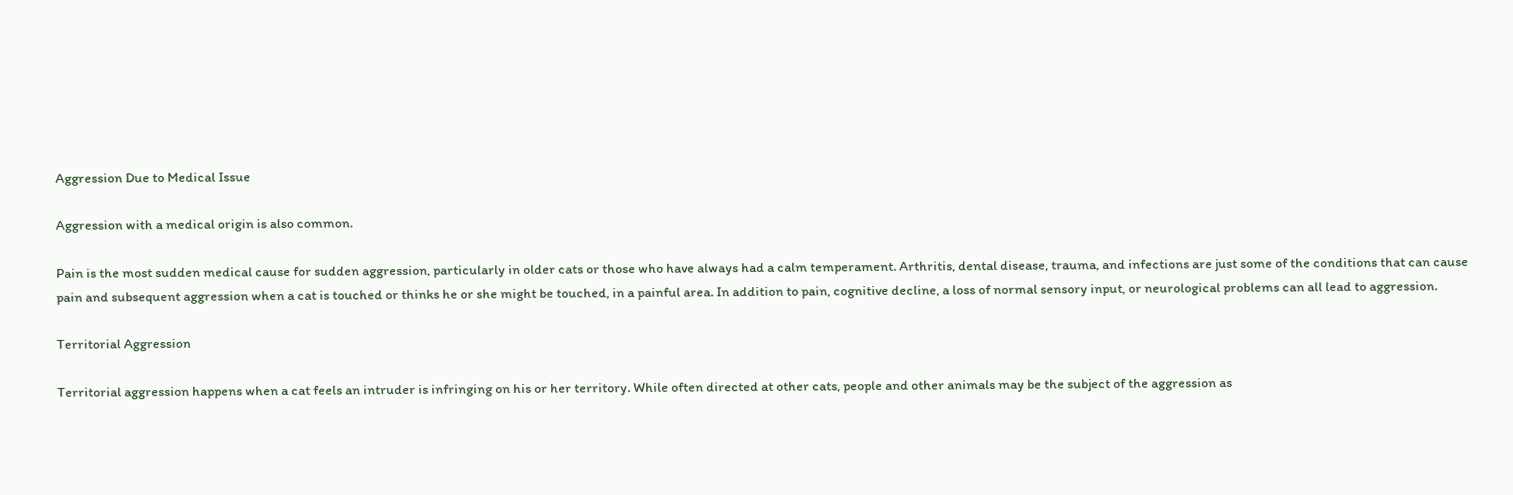Aggression Due to Medical Issue

Aggression with a medical origin is also common.

Pain is the most sudden medical cause for sudden aggression, particularly in older cats or those who have always had a calm temperament. Arthritis, dental disease, trauma, and infections are just some of the conditions that can cause pain and subsequent aggression when a cat is touched or thinks he or she might be touched, in a painful area. In addition to pain, cognitive decline, a loss of normal sensory input, or neurological problems can all lead to aggression.

Territorial Aggression

Territorial aggression happens when a cat feels an intruder is infringing on his or her territory. While often directed at other cats, people and other animals may be the subject of the aggression as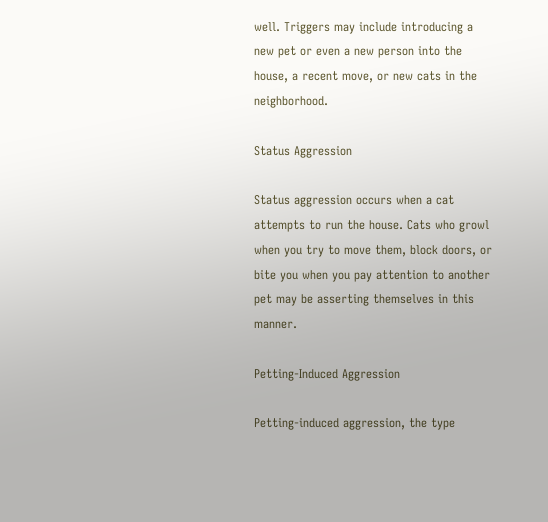well. Triggers may include introducing a new pet or even a new person into the house, a recent move, or new cats in the neighborhood.

Status Aggression

Status aggression occurs when a cat attempts to run the house. Cats who growl when you try to move them, block doors, or bite you when you pay attention to another pet may be asserting themselves in this manner.

Petting-Induced Aggression

Petting-induced aggression, the type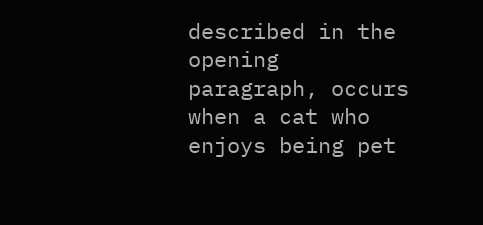described in the opening paragraph, occurs when a cat who enjoys being pet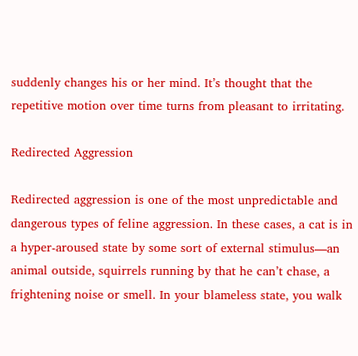suddenly changes his or her mind. It’s thought that the repetitive motion over time turns from pleasant to irritating.

Redirected Aggression

Redirected aggression is one of the most unpredictable and dangerous types of feline aggression. In these cases, a cat is in a hyper-aroused state by some sort of external stimulus—an animal outside, squirrels running by that he can’t chase, a frightening noise or smell. In your blameless state, you walk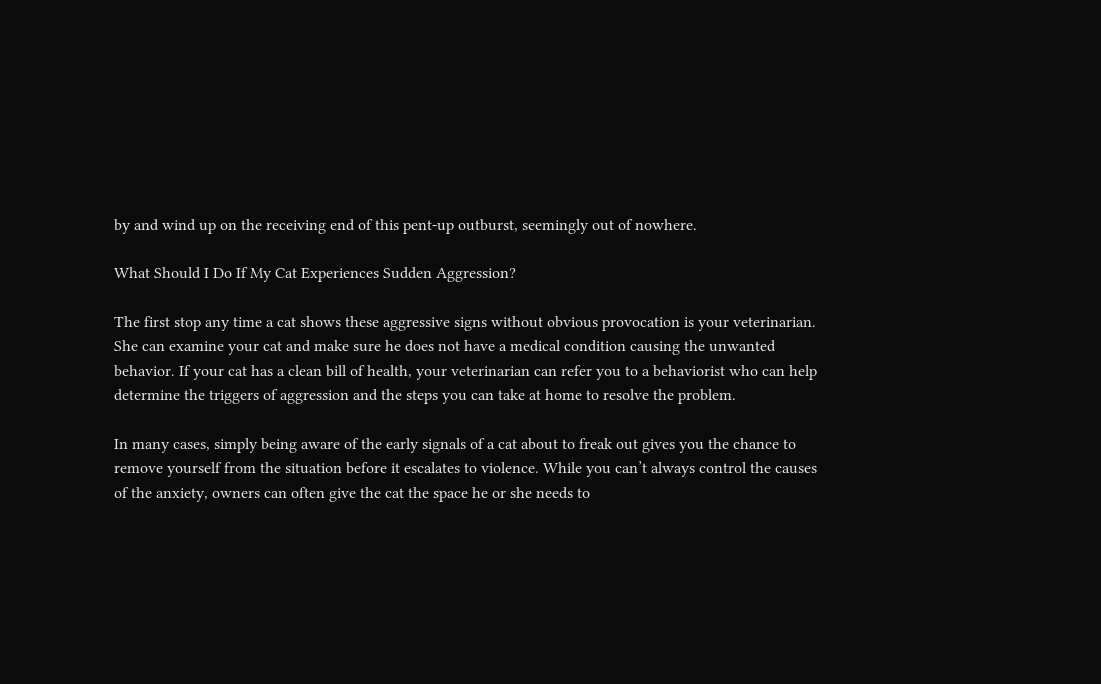by and wind up on the receiving end of this pent-up outburst, seemingly out of nowhere.

What Should I Do If My Cat Experiences Sudden Aggression?

The first stop any time a cat shows these aggressive signs without obvious provocation is your veterinarian. She can examine your cat and make sure he does not have a medical condition causing the unwanted behavior. If your cat has a clean bill of health, your veterinarian can refer you to a behaviorist who can help determine the triggers of aggression and the steps you can take at home to resolve the problem.

In many cases, simply being aware of the early signals of a cat about to freak out gives you the chance to remove yourself from the situation before it escalates to violence. While you can’t always control the causes of the anxiety, owners can often give the cat the space he or she needs to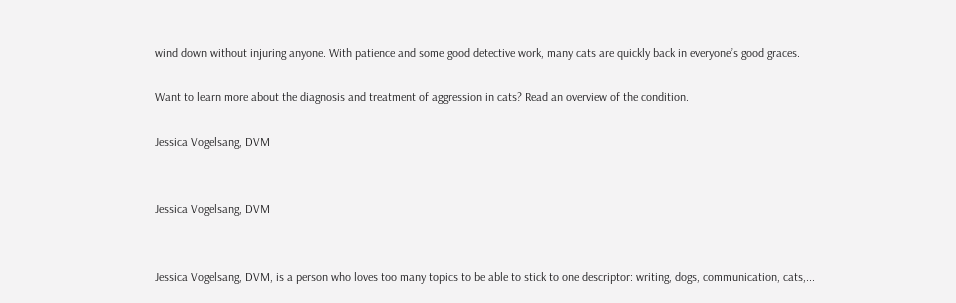wind down without injuring anyone. With patience and some good detective work, many cats are quickly back in everyone’s good graces.

Want to learn more about the diagnosis and treatment of aggression in cats? Read an overview of the condition.

Jessica Vogelsang, DVM


Jessica Vogelsang, DVM


Jessica Vogelsang, DVM, is a person who loves too many topics to be able to stick to one descriptor: writing, dogs, communication, cats,...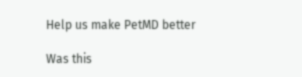Help us make PetMD better

Was this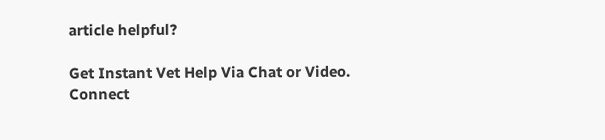article helpful?

Get Instant Vet Help Via Chat or Video. Connect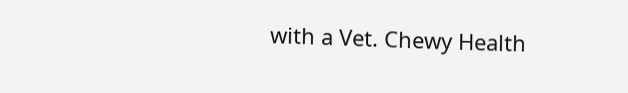with a Vet. Chewy Health